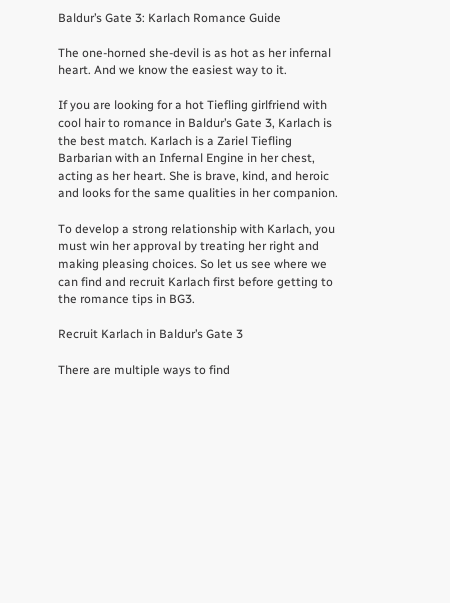Baldur’s Gate 3: Karlach Romance Guide

The one-horned she-devil is as hot as her infernal heart. And we know the easiest way to it.

If you are looking for a hot Tiefling girlfriend with cool hair to romance in Baldur’s Gate 3, Karlach is the best match. Karlach is a Zariel Tiefling Barbarian with an Infernal Engine in her chest, acting as her heart. She is brave, kind, and heroic and looks for the same qualities in her companion.

To develop a strong relationship with Karlach, you must win her approval by treating her right and making pleasing choices. So let us see where we can find and recruit Karlach first before getting to the romance tips in BG3.

Recruit Karlach in Baldur’s Gate 3

There are multiple ways to find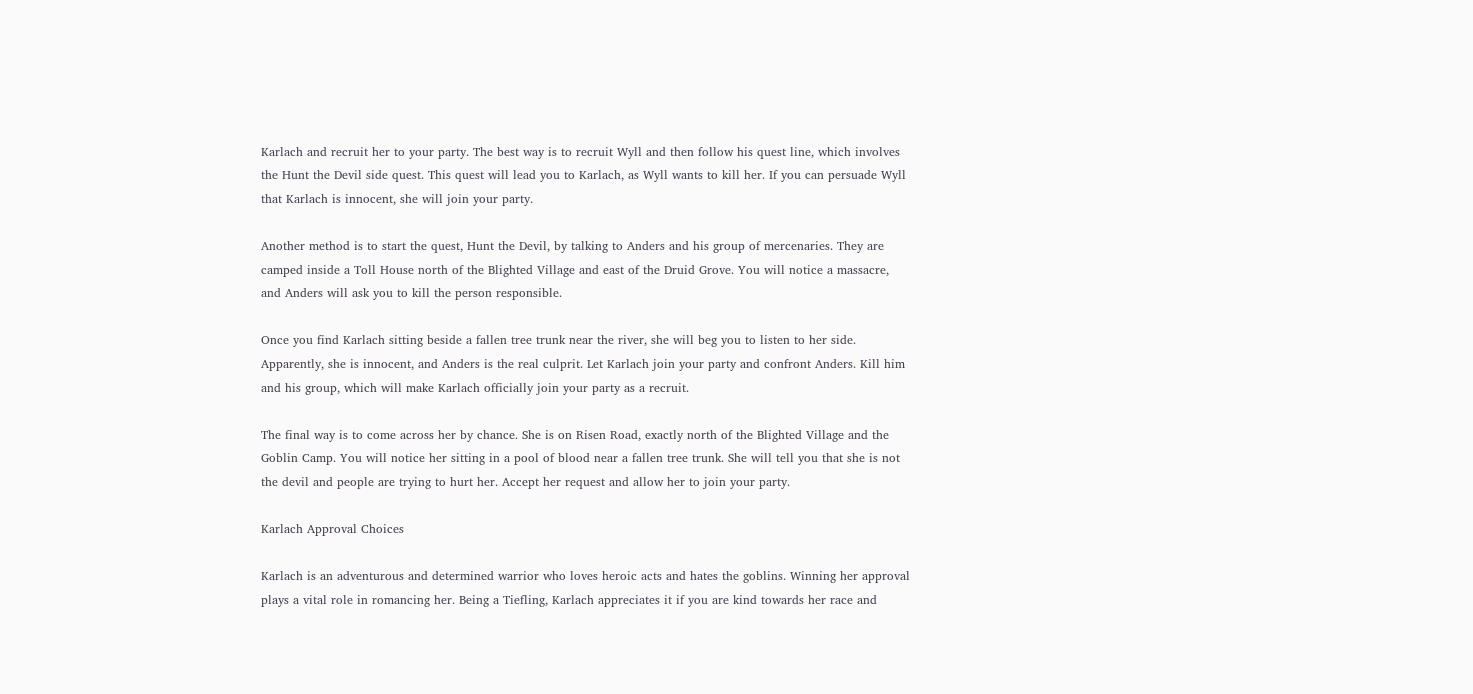Karlach and recruit her to your party. The best way is to recruit Wyll and then follow his quest line, which involves the Hunt the Devil side quest. This quest will lead you to Karlach, as Wyll wants to kill her. If you can persuade Wyll that Karlach is innocent, she will join your party.

Another method is to start the quest, Hunt the Devil, by talking to Anders and his group of mercenaries. They are camped inside a Toll House north of the Blighted Village and east of the Druid Grove. You will notice a massacre, and Anders will ask you to kill the person responsible.

Once you find Karlach sitting beside a fallen tree trunk near the river, she will beg you to listen to her side. Apparently, she is innocent, and Anders is the real culprit. Let Karlach join your party and confront Anders. Kill him and his group, which will make Karlach officially join your party as a recruit.

The final way is to come across her by chance. She is on Risen Road, exactly north of the Blighted Village and the Goblin Camp. You will notice her sitting in a pool of blood near a fallen tree trunk. She will tell you that she is not the devil and people are trying to hurt her. Accept her request and allow her to join your party.

Karlach Approval Choices

Karlach is an adventurous and determined warrior who loves heroic acts and hates the goblins. Winning her approval plays a vital role in romancing her. Being a Tiefling, Karlach appreciates it if you are kind towards her race and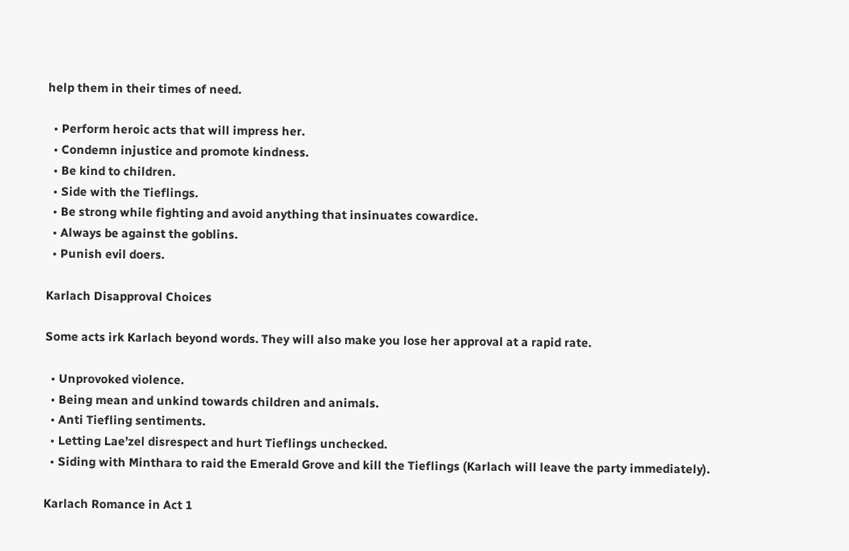help them in their times of need.

  • Perform heroic acts that will impress her.
  • Condemn injustice and promote kindness.
  • Be kind to children.
  • Side with the Tieflings.
  • Be strong while fighting and avoid anything that insinuates cowardice.
  • Always be against the goblins.
  • Punish evil doers.

Karlach Disapproval Choices

Some acts irk Karlach beyond words. They will also make you lose her approval at a rapid rate.

  • Unprovoked violence.
  • Being mean and unkind towards children and animals.
  • Anti Tiefling sentiments.
  • Letting Lae’zel disrespect and hurt Tieflings unchecked.
  • Siding with Minthara to raid the Emerald Grove and kill the Tieflings (Karlach will leave the party immediately).

Karlach Romance in Act 1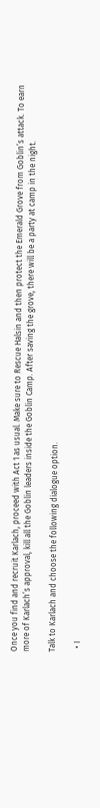Once you find and recruit Karlach, proceed with Act 1 as usual. Make sure to Rescue Halsin and then protect the Emerald Grove from Goblin’s attack. To earn more of Karlach’s approval, kill all the Goblin leaders inside the Goblin Camp. After saving the grove, there will be a party at camp in the night.

Talk to Karlach and choose the following dialogue option.

  • I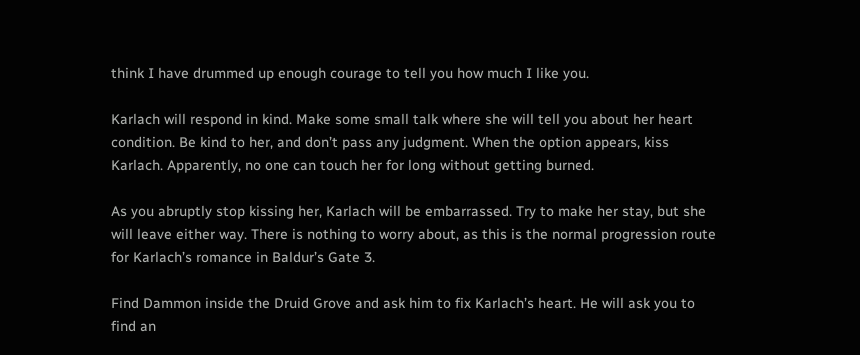think I have drummed up enough courage to tell you how much I like you.

Karlach will respond in kind. Make some small talk where she will tell you about her heart condition. Be kind to her, and don’t pass any judgment. When the option appears, kiss Karlach. Apparently, no one can touch her for long without getting burned.

As you abruptly stop kissing her, Karlach will be embarrassed. Try to make her stay, but she will leave either way. There is nothing to worry about, as this is the normal progression route for Karlach’s romance in Baldur’s Gate 3.

Find Dammon inside the Druid Grove and ask him to fix Karlach’s heart. He will ask you to find an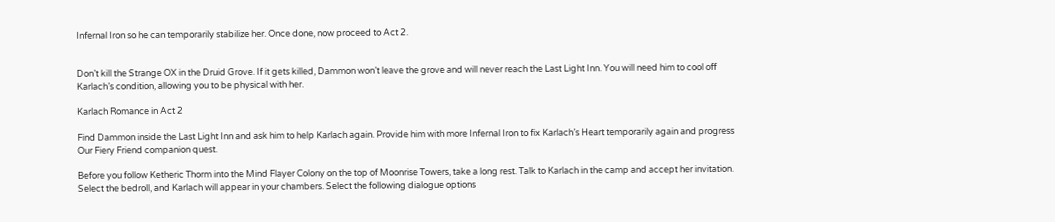Infernal Iron so he can temporarily stabilize her. Once done, now proceed to Act 2.


Don’t kill the Strange OX in the Druid Grove. If it gets killed, Dammon won’t leave the grove and will never reach the Last Light Inn. You will need him to cool off Karlach’s condition, allowing you to be physical with her.

Karlach Romance in Act 2

Find Dammon inside the Last Light Inn and ask him to help Karlach again. Provide him with more Infernal Iron to fix Karlach’s Heart temporarily again and progress Our Fiery Friend companion quest.

Before you follow Ketheric Thorm into the Mind Flayer Colony on the top of Moonrise Towers, take a long rest. Talk to Karlach in the camp and accept her invitation. Select the bedroll, and Karlach will appear in your chambers. Select the following dialogue options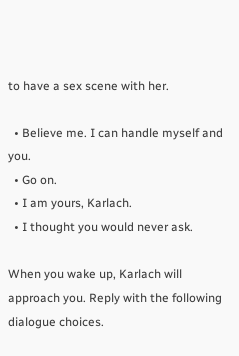to have a sex scene with her.

  • Believe me. I can handle myself and you.
  • Go on.
  • I am yours, Karlach.
  • I thought you would never ask.

When you wake up, Karlach will approach you. Reply with the following dialogue choices.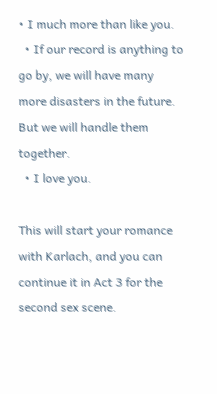• I much more than like you.
  • If our record is anything to go by, we will have many more disasters in the future. But we will handle them together.
  • I love you.

This will start your romance with Karlach, and you can continue it in Act 3 for the second sex scene.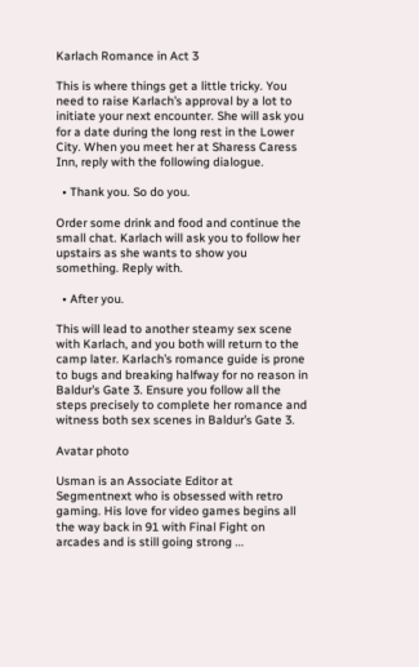Karlach Romance in Act 3

This is where things get a little tricky. You need to raise Karlach’s approval by a lot to initiate your next encounter. She will ask you for a date during the long rest in the Lower City. When you meet her at Sharess Caress Inn, reply with the following dialogue.

  • Thank you. So do you.

Order some drink and food and continue the small chat. Karlach will ask you to follow her upstairs as she wants to show you something. Reply with.

  • After you.

This will lead to another steamy sex scene with Karlach, and you both will return to the camp later. Karlach’s romance guide is prone to bugs and breaking halfway for no reason in Baldur’s Gate 3. Ensure you follow all the steps precisely to complete her romance and witness both sex scenes in Baldur’s Gate 3.

Avatar photo

Usman is an Associate Editor at Segmentnext who is obsessed with retro gaming. His love for video games begins all the way back in 91 with Final Fight on arcades and is still going strong ...